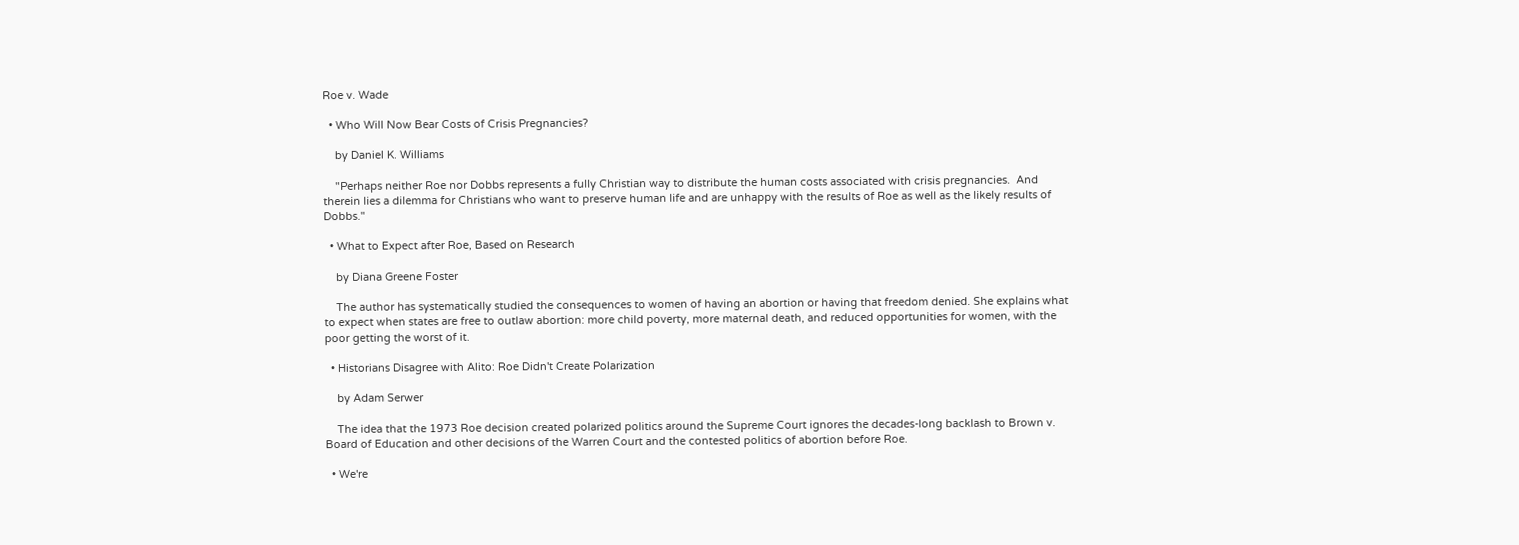Roe v. Wade

  • Who Will Now Bear Costs of Crisis Pregnancies?

    by Daniel K. Williams

    "Perhaps neither Roe nor Dobbs represents a fully Christian way to distribute the human costs associated with crisis pregnancies.  And therein lies a dilemma for Christians who want to preserve human life and are unhappy with the results of Roe as well as the likely results of Dobbs."

  • What to Expect after Roe, Based on Research

    by Diana Greene Foster

    The author has systematically studied the consequences to women of having an abortion or having that freedom denied. She explains what to expect when states are free to outlaw abortion: more child poverty, more maternal death, and reduced opportunities for women, with the poor getting the worst of it.

  • Historians Disagree with Alito: Roe Didn't Create Polarization

    by Adam Serwer

    The idea that the 1973 Roe decision created polarized politics around the Supreme Court ignores the decades-long backlash to Brown v. Board of Education and other decisions of the Warren Court and the contested politics of abortion before Roe.

  • We're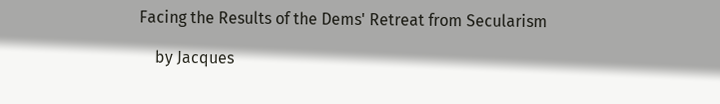Facing the Results of the Dems' Retreat from Secularism

    by Jacques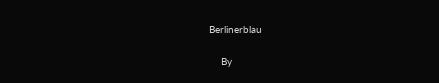Berlinerblau

    By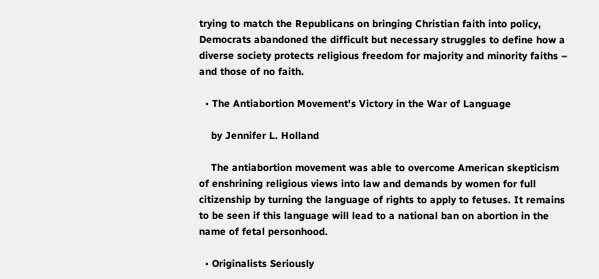trying to match the Republicans on bringing Christian faith into policy, Democrats abandoned the difficult but necessary struggles to define how a diverse society protects religious freedom for majority and minority faiths – and those of no faith.

  • The Antiabortion Movement's Victory in the War of Language

    by Jennifer L. Holland

    The antiabortion movement was able to overcome American skepticism of enshrining religious views into law and demands by women for full citizenship by turning the language of rights to apply to fetuses. It remains to be seen if this language will lead to a national ban on abortion in the name of fetal personhood.

  • Originalists Seriously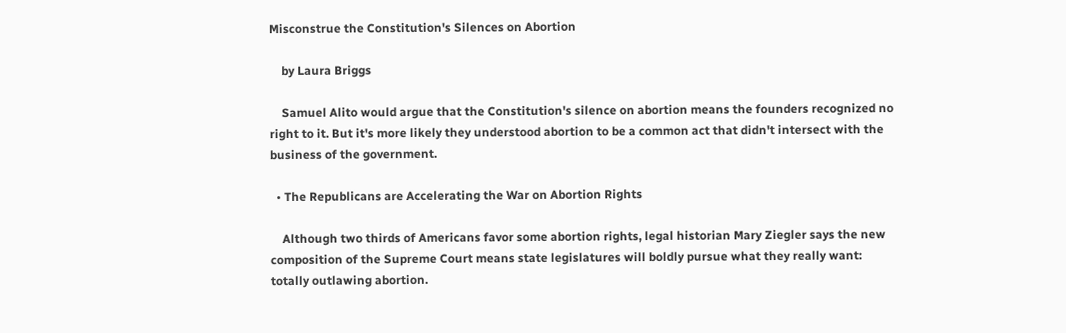Misconstrue the Constitution's Silences on Abortion

    by Laura Briggs

    Samuel Alito would argue that the Constitution's silence on abortion means the founders recognized no right to it. But it's more likely they understood abortion to be a common act that didn't intersect with the business of the government.

  • The Republicans are Accelerating the War on Abortion Rights

    Although two thirds of Americans favor some abortion rights, legal historian Mary Ziegler says the new composition of the Supreme Court means state legislatures will boldly pursue what they really want: totally outlawing abortion.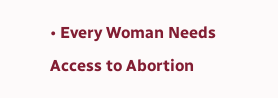• Every Woman Needs Access to Abortion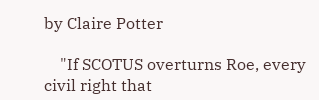by Claire Potter

    "If SCOTUS overturns Roe, every civil right that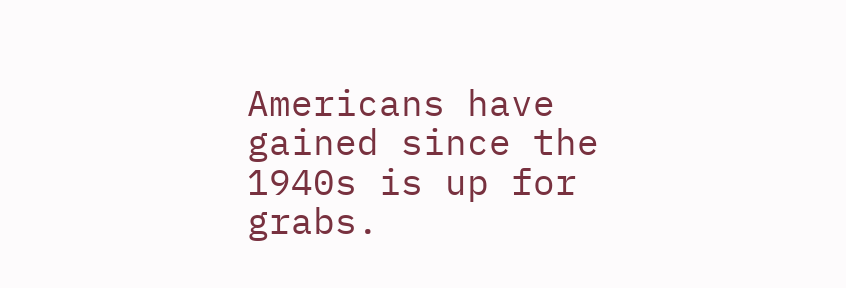Americans have gained since the 1940s is up for grabs.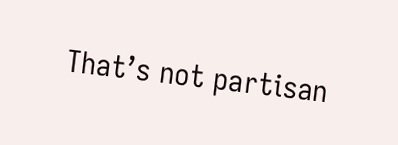That’s not partisan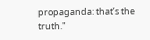propaganda: that’s the truth."